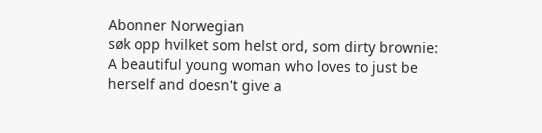Abonner Norwegian
søk opp hvilket som helst ord, som dirty brownie:
A beautiful young woman who loves to just be herself and doesn't give a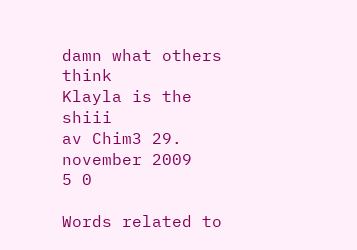damn what others think
Klayla is the shiii
av Chim3 29. november 2009
5 0

Words related to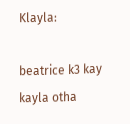Klayla:

beatrice k3 kay kayla otha